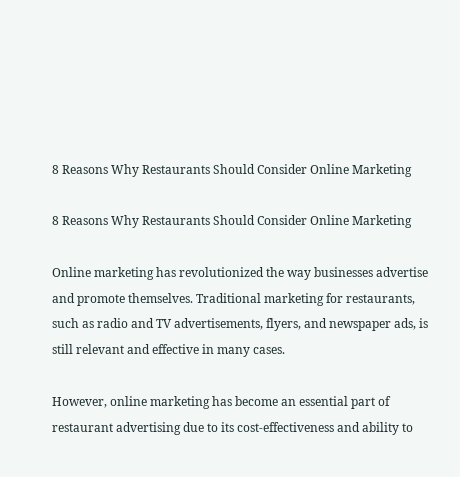8 Reasons Why Restaurants Should Consider Online Marketing

8 Reasons Why Restaurants Should Consider Online Marketing

Online marketing has revolutionized the way businesses advertise and promote themselves. Traditional marketing for restaurants, such as radio and TV advertisements, flyers, and newspaper ads, is still relevant and effective in many cases.

However, online marketing has become an essential part of restaurant advertising due to its cost-effectiveness and ability to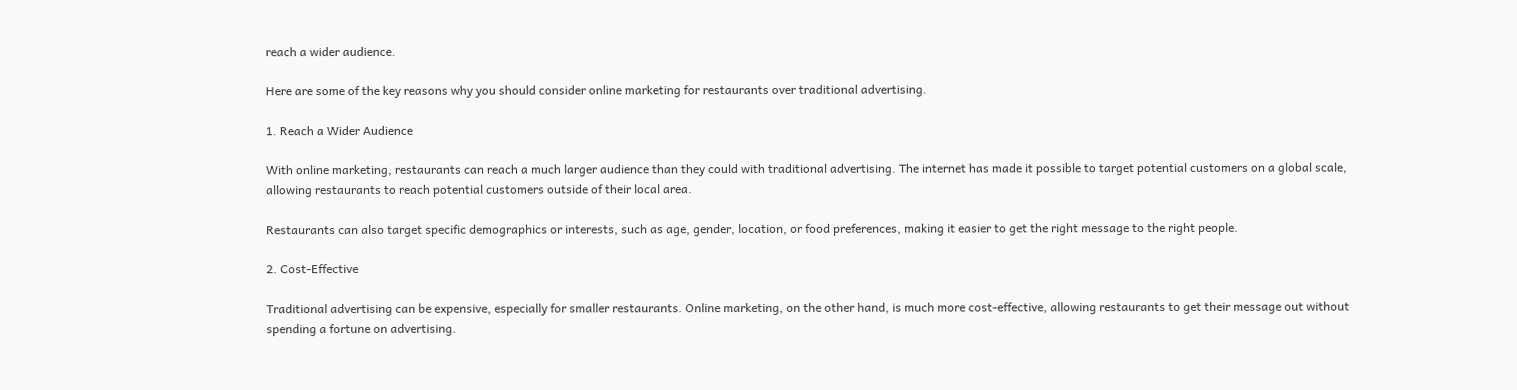reach a wider audience.

Here are some of the key reasons why you should consider online marketing for restaurants over traditional advertising.

1. Reach a Wider Audience

With online marketing, restaurants can reach a much larger audience than they could with traditional advertising. The internet has made it possible to target potential customers on a global scale, allowing restaurants to reach potential customers outside of their local area.

Restaurants can also target specific demographics or interests, such as age, gender, location, or food preferences, making it easier to get the right message to the right people.

2. Cost-Effective

Traditional advertising can be expensive, especially for smaller restaurants. Online marketing, on the other hand, is much more cost-effective, allowing restaurants to get their message out without spending a fortune on advertising.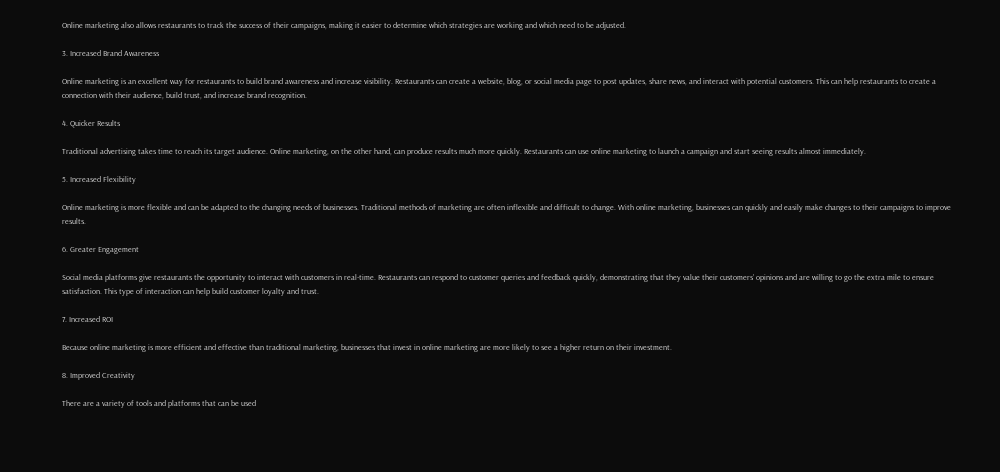Online marketing also allows restaurants to track the success of their campaigns, making it easier to determine which strategies are working and which need to be adjusted.

3. Increased Brand Awareness

Online marketing is an excellent way for restaurants to build brand awareness and increase visibility. Restaurants can create a website, blog, or social media page to post updates, share news, and interact with potential customers. This can help restaurants to create a connection with their audience, build trust, and increase brand recognition.

4. Quicker Results

Traditional advertising takes time to reach its target audience. Online marketing, on the other hand, can produce results much more quickly. Restaurants can use online marketing to launch a campaign and start seeing results almost immediately.

5. Increased Flexibility

Online marketing is more flexible and can be adapted to the changing needs of businesses. Traditional methods of marketing are often inflexible and difficult to change. With online marketing, businesses can quickly and easily make changes to their campaigns to improve results.

6. Greater Engagement

Social media platforms give restaurants the opportunity to interact with customers in real-time. Restaurants can respond to customer queries and feedback quickly, demonstrating that they value their customers’ opinions and are willing to go the extra mile to ensure satisfaction. This type of interaction can help build customer loyalty and trust.

7. Increased ROI

Because online marketing is more efficient and effective than traditional marketing, businesses that invest in online marketing are more likely to see a higher return on their investment.

8. Improved Creativity

There are a variety of tools and platforms that can be used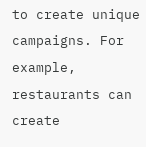to create unique campaigns. For example, restaurants can create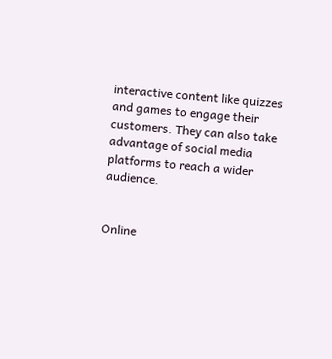interactive content like quizzes and games to engage their customers. They can also take advantage of social media platforms to reach a wider audience.


Online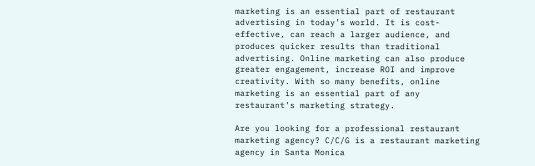marketing is an essential part of restaurant advertising in today’s world. It is cost-effective, can reach a larger audience, and produces quicker results than traditional advertising. Online marketing can also produce greater engagement, increase ROI and improve creativity. With so many benefits, online marketing is an essential part of any restaurant’s marketing strategy.

Are you looking for a professional restaurant marketing agency? C/C/G is a restaurant marketing agency in Santa Monica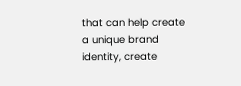that can help create a unique brand identity, create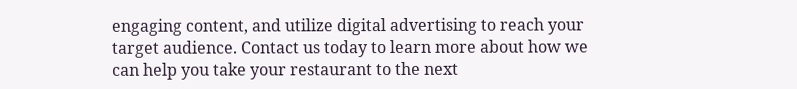engaging content, and utilize digital advertising to reach your target audience. Contact us today to learn more about how we can help you take your restaurant to the next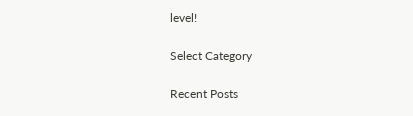level!

Select Category

Recent Posts